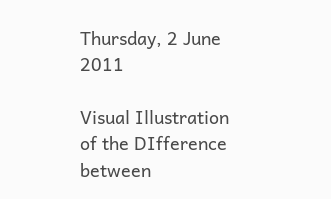Thursday, 2 June 2011

Visual Illustration of the DIfference between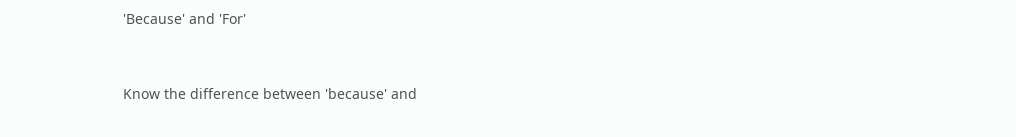'Because' and 'For'


Know the difference between 'because' and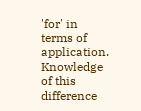'for' in terms of application. Knowledge of this difference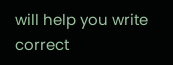will help you write correct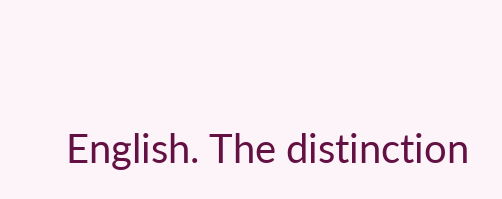English. The distinction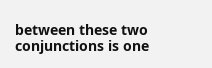between these two conjunctions is one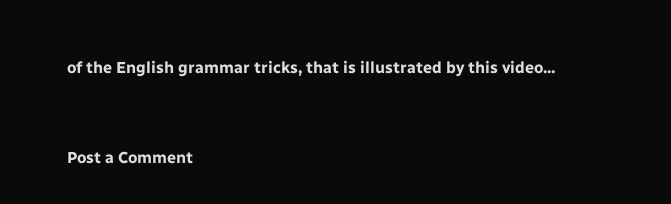of the English grammar tricks, that is illustrated by this video...


Post a Comment